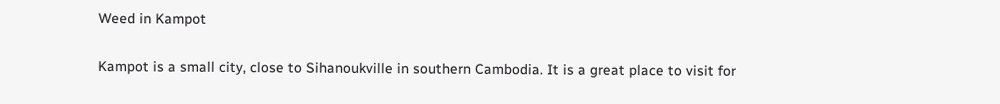Weed in Kampot

Kampot is a small city, close to Sihanoukville in southern Cambodia. It is a great place to visit for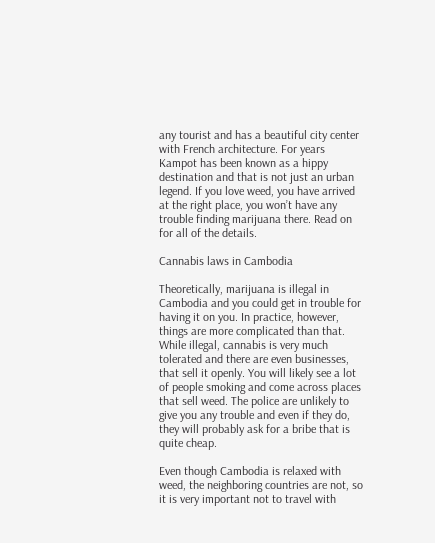any tourist and has a beautiful city center with French architecture. For years Kampot has been known as a hippy destination and that is not just an urban legend. If you love weed, you have arrived at the right place, you won’t have any trouble finding marijuana there. Read on for all of the details.

Cannabis laws in Cambodia

Theoretically, marijuana is illegal in Cambodia and you could get in trouble for having it on you. In practice, however, things are more complicated than that. While illegal, cannabis is very much tolerated and there are even businesses, that sell it openly. You will likely see a lot of people smoking and come across places that sell weed. The police are unlikely to give you any trouble and even if they do, they will probably ask for a bribe that is quite cheap.

Even though Cambodia is relaxed with weed, the neighboring countries are not, so it is very important not to travel with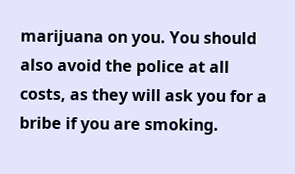marijuana on you. You should also avoid the police at all costs, as they will ask you for a bribe if you are smoking.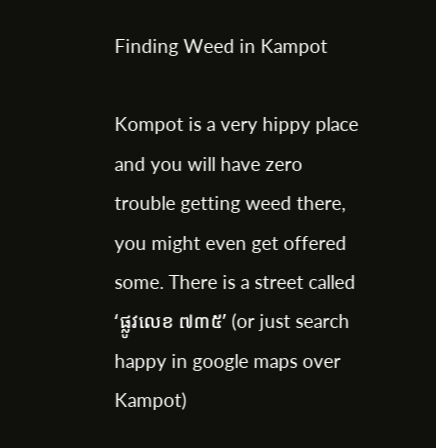Finding Weed in Kampot

Kompot is a very hippy place and you will have zero trouble getting weed there, you might even get offered some. There is a street called ‘ផ្លូវលេខ ៧៣៥’ (or just search happy in google maps over Kampot)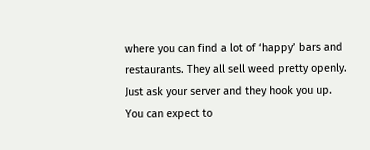where you can find a lot of ‘happy’ bars and restaurants. They all sell weed pretty openly. Just ask your server and they hook you up. You can expect to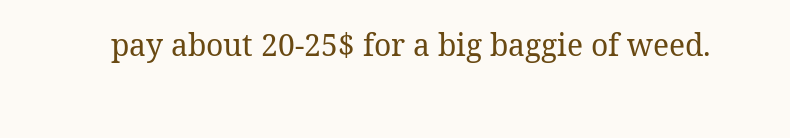pay about 20-25$ for a big baggie of weed.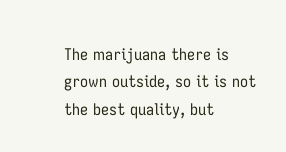The marijuana there is grown outside, so it is not the best quality, but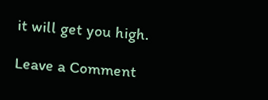it will get you high.

Leave a Comment